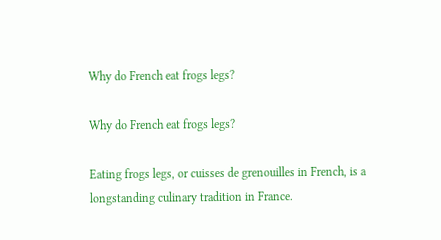Why do French eat frogs legs?

Why do French eat frogs legs?

Eating frogs legs, or cuisses de grenouilles in French, is a longstanding culinary tradition in France.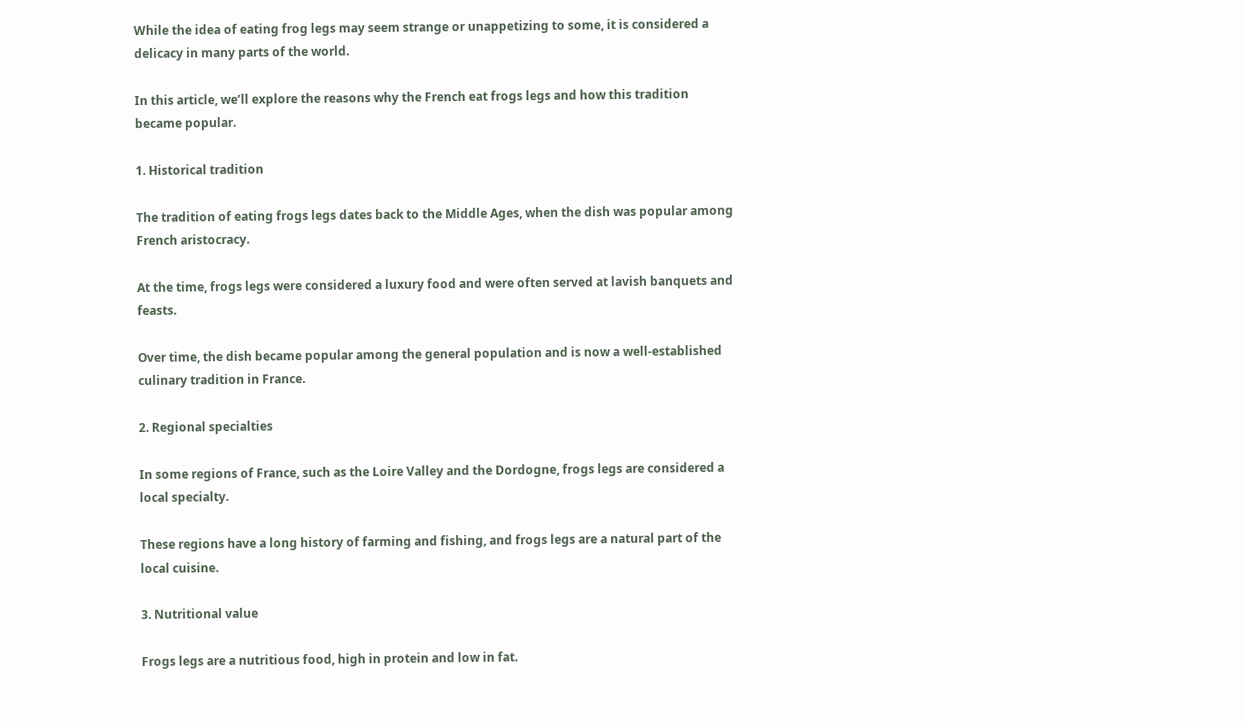While the idea of eating frog legs may seem strange or unappetizing to some, it is considered a delicacy in many parts of the world.

In this article, we’ll explore the reasons why the French eat frogs legs and how this tradition became popular.

1. Historical tradition

The tradition of eating frogs legs dates back to the Middle Ages, when the dish was popular among French aristocracy.

At the time, frogs legs were considered a luxury food and were often served at lavish banquets and feasts.

Over time, the dish became popular among the general population and is now a well-established culinary tradition in France.

2. Regional specialties

In some regions of France, such as the Loire Valley and the Dordogne, frogs legs are considered a local specialty.

These regions have a long history of farming and fishing, and frogs legs are a natural part of the local cuisine.

3. Nutritional value

Frogs legs are a nutritious food, high in protein and low in fat.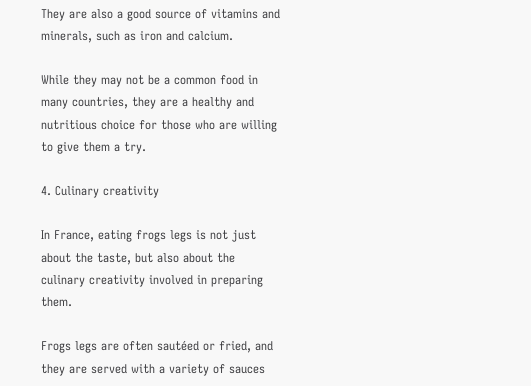They are also a good source of vitamins and minerals, such as iron and calcium.

While they may not be a common food in many countries, they are a healthy and nutritious choice for those who are willing to give them a try.

4. Culinary creativity

In France, eating frogs legs is not just about the taste, but also about the culinary creativity involved in preparing them.

Frogs legs are often sautéed or fried, and they are served with a variety of sauces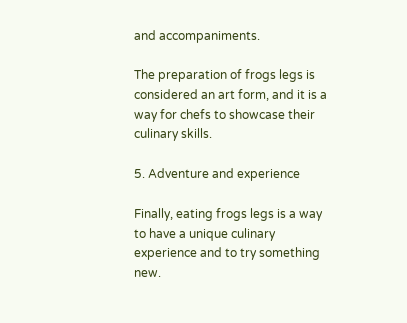and accompaniments.

The preparation of frogs legs is considered an art form, and it is a way for chefs to showcase their culinary skills.

5. Adventure and experience

Finally, eating frogs legs is a way to have a unique culinary experience and to try something new.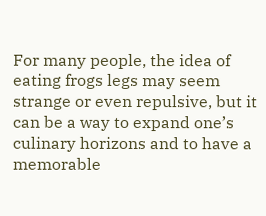For many people, the idea of eating frogs legs may seem strange or even repulsive, but it can be a way to expand one’s culinary horizons and to have a memorable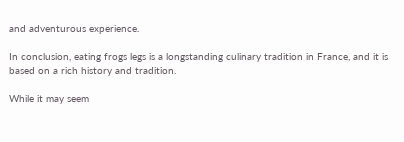and adventurous experience.

In conclusion, eating frogs legs is a longstanding culinary tradition in France, and it is based on a rich history and tradition.

While it may seem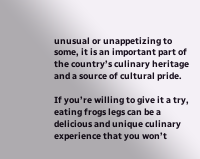unusual or unappetizing to some, it is an important part of the country’s culinary heritage and a source of cultural pride.

If you’re willing to give it a try, eating frogs legs can be a delicious and unique culinary experience that you won’t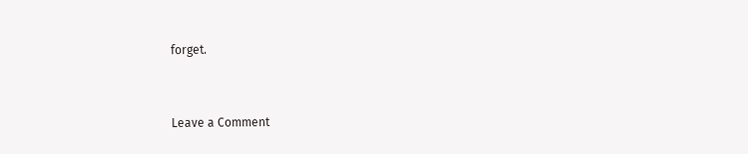forget.


Leave a Comment